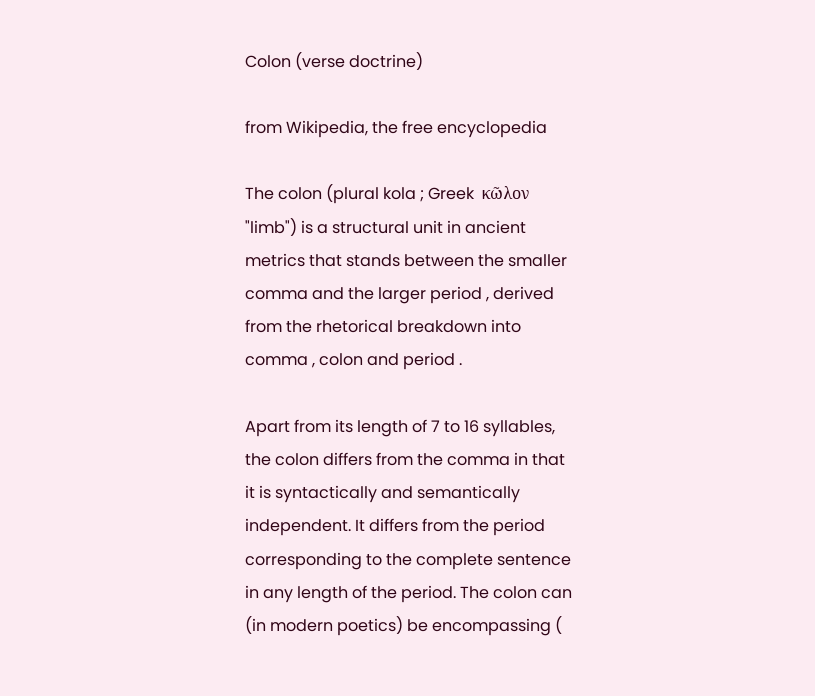Colon (verse doctrine)

from Wikipedia, the free encyclopedia

The colon (plural kola ; Greek  κῶλον "limb") is a structural unit in ancient metrics that stands between the smaller comma and the larger period , derived from the rhetorical breakdown into comma , colon and period .

Apart from its length of 7 to 16 syllables, the colon differs from the comma in that it is syntactically and semantically independent. It differs from the period corresponding to the complete sentence in any length of the period. The colon can (in modern poetics) be encompassing (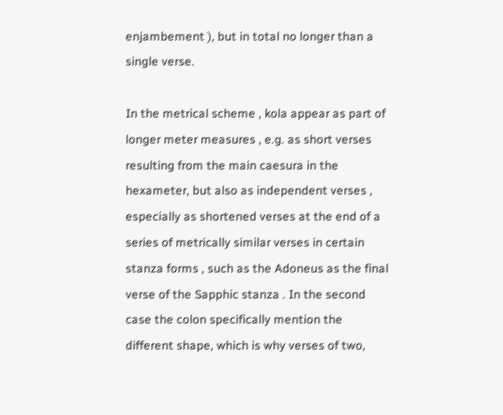enjambement ), but in total no longer than a single verse.

In the metrical scheme , kola appear as part of longer meter measures , e.g. as short verses resulting from the main caesura in the hexameter, but also as independent verses , especially as shortened verses at the end of a series of metrically similar verses in certain stanza forms , such as the Adoneus as the final verse of the Sapphic stanza . In the second case the colon specifically mention the different shape, which is why verses of two,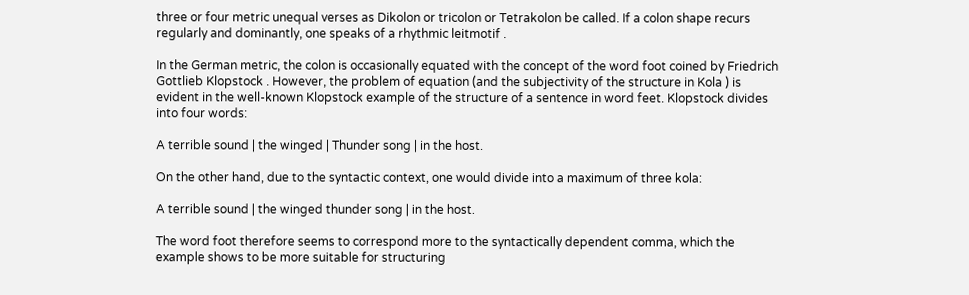three or four metric unequal verses as Dikolon or tricolon or Tetrakolon be called. If a colon shape recurs regularly and dominantly, one speaks of a rhythmic leitmotif .

In the German metric, the colon is occasionally equated with the concept of the word foot coined by Friedrich Gottlieb Klopstock . However, the problem of equation (and the subjectivity of the structure in Kola ) is evident in the well-known Klopstock example of the structure of a sentence in word feet. Klopstock divides into four words:

A terrible sound | the winged | Thunder song | in the host.

On the other hand, due to the syntactic context, one would divide into a maximum of three kola:

A terrible sound | the winged thunder song | in the host.

The word foot therefore seems to correspond more to the syntactically dependent comma, which the example shows to be more suitable for structuring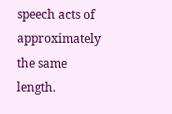speech acts of approximately the same length.